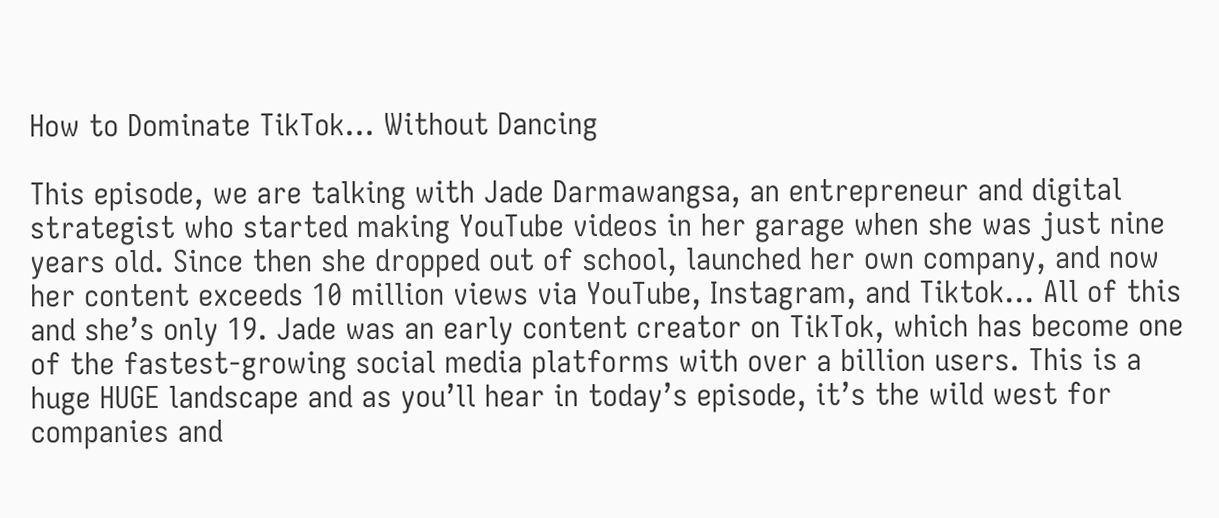How to Dominate TikTok… Without Dancing

This episode, we are talking with Jade Darmawangsa, an entrepreneur and digital strategist who started making YouTube videos in her garage when she was just nine years old. Since then she dropped out of school, launched her own company, and now her content exceeds 10 million views via YouTube, Instagram, and Tiktok… All of this and she’s only 19. Jade was an early content creator on TikTok, which has become one of the fastest-growing social media platforms with over a billion users. This is a huge HUGE landscape and as you’ll hear in today’s episode, it’s the wild west for companies and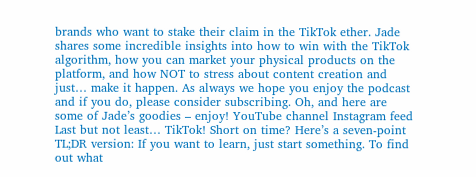brands who want to stake their claim in the TikTok ether. Jade shares some incredible insights into how to win with the TikTok algorithm, how you can market your physical products on the platform, and how NOT to stress about content creation and just… make it happen. As always we hope you enjoy the podcast and if you do, please consider subscribing. Oh, and here are some of Jade’s goodies – enjoy! YouTube channel Instagram feed Last but not least… TikTok! Short on time? Here’s a seven-point TL;DR version: If you want to learn, just start something. To find out what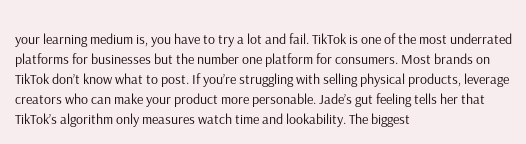your learning medium is, you have to try a lot and fail. TikTok is one of the most underrated platforms for businesses but the number one platform for consumers. Most brands on TikTok don’t know what to post. If you’re struggling with selling physical products, leverage creators who can make your product more personable. Jade’s gut feeling tells her that TikTok’s algorithm only measures watch time and lookability. The biggest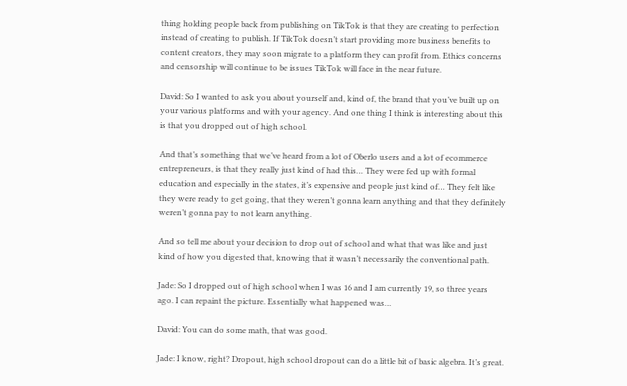thing holding people back from publishing on TikTok is that they are creating to perfection instead of creating to publish. If TikTok doesn’t start providing more business benefits to content creators, they may soon migrate to a platform they can profit from. Ethics concerns and censorship will continue to be issues TikTok will face in the near future.

David: So I wanted to ask you about yourself and, kind of, the brand that you’ve built up on your various platforms and with your agency. And one thing I think is interesting about this is that you dropped out of high school.

And that’s something that we’ve heard from a lot of Oberlo users and a lot of ecommerce entrepreneurs, is that they really just kind of had this… They were fed up with formal education and especially in the states, it’s expensive and people just kind of… They felt like they were ready to get going, that they weren’t gonna learn anything and that they definitely weren’t gonna pay to not learn anything.

And so tell me about your decision to drop out of school and what that was like and just kind of how you digested that, knowing that it wasn’t necessarily the conventional path.

Jade: So I dropped out of high school when I was 16 and I am currently 19, so three years ago. I can repaint the picture. Essentially what happened was…

David: You can do some math, that was good.

Jade: I know, right? Dropout, high school dropout can do a little bit of basic algebra. It’s great.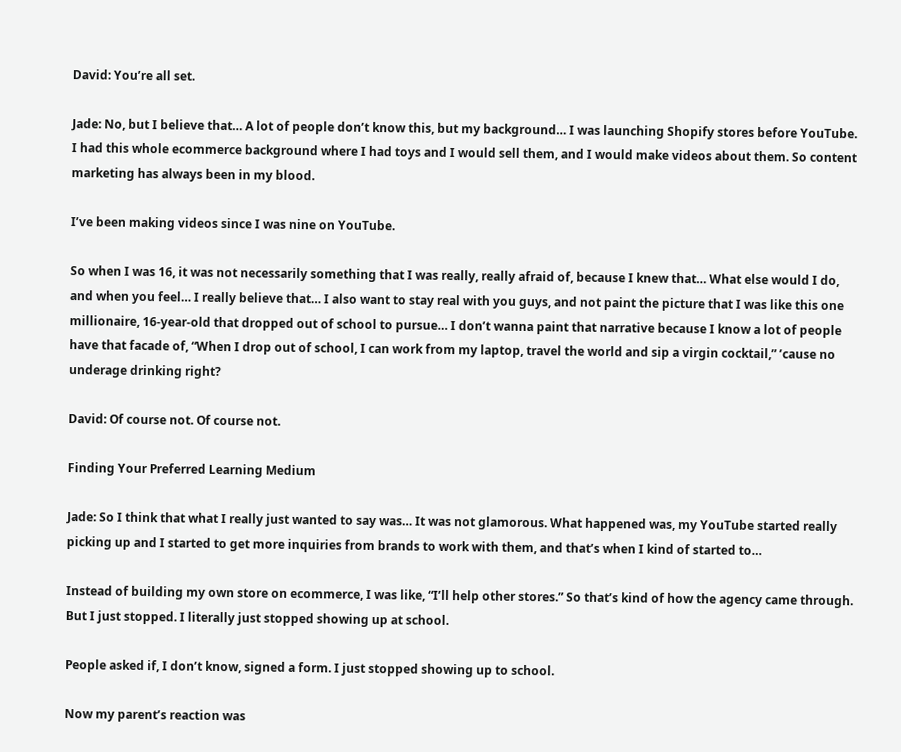David: You’re all set.

Jade: No, but I believe that… A lot of people don’t know this, but my background… I was launching Shopify stores before YouTube. I had this whole ecommerce background where I had toys and I would sell them, and I would make videos about them. So content marketing has always been in my blood.

I’ve been making videos since I was nine on YouTube.

So when I was 16, it was not necessarily something that I was really, really afraid of, because I knew that… What else would I do, and when you feel… I really believe that… I also want to stay real with you guys, and not paint the picture that I was like this one millionaire, 16-year-old that dropped out of school to pursue… I don’t wanna paint that narrative because I know a lot of people have that facade of, “When I drop out of school, I can work from my laptop, travel the world and sip a virgin cocktail,” ’cause no underage drinking right?

David: Of course not. Of course not.

Finding Your Preferred Learning Medium

Jade: So I think that what I really just wanted to say was… It was not glamorous. What happened was, my YouTube started really picking up and I started to get more inquiries from brands to work with them, and that’s when I kind of started to…

Instead of building my own store on ecommerce, I was like, “I’ll help other stores.” So that’s kind of how the agency came through. But I just stopped. I literally just stopped showing up at school.

People asked if, I don’t know, signed a form. I just stopped showing up to school.

Now my parent’s reaction was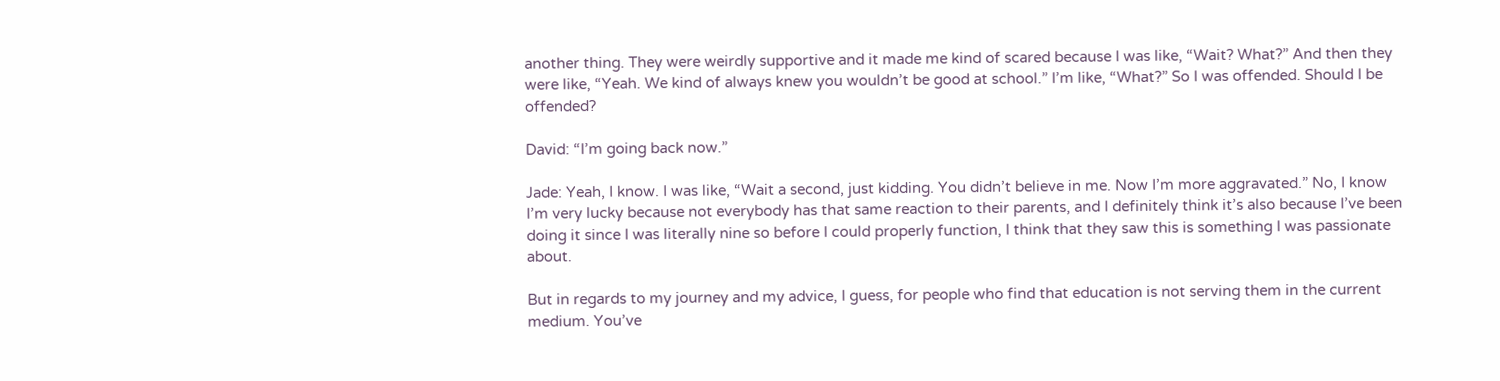another thing. They were weirdly supportive and it made me kind of scared because I was like, “Wait? What?” And then they were like, “Yeah. We kind of always knew you wouldn’t be good at school.” I’m like, “What?” So I was offended. Should I be offended?

David: “I’m going back now.”

Jade: Yeah, I know. I was like, “Wait a second, just kidding. You didn’t believe in me. Now I’m more aggravated.” No, I know I’m very lucky because not everybody has that same reaction to their parents, and I definitely think it’s also because I’ve been doing it since I was literally nine so before I could properly function, I think that they saw this is something I was passionate about.

But in regards to my journey and my advice, I guess, for people who find that education is not serving them in the current medium. You’ve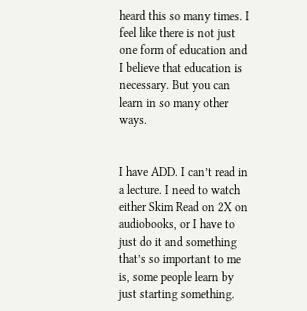heard this so many times. I feel like there is not just one form of education and I believe that education is necessary. But you can learn in so many other ways.


I have ADD. I can’t read in a lecture. I need to watch either Skim Read on 2X on audiobooks, or I have to just do it and something that’s so important to me is, some people learn by just starting something.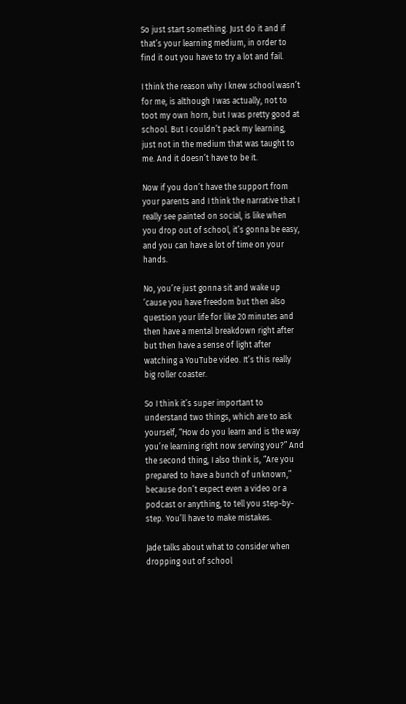So just start something. Just do it and if that’s your learning medium, in order to find it out you have to try a lot and fail.

I think the reason why I knew school wasn’t for me, is although I was actually, not to toot my own horn, but I was pretty good at school. But I couldn’t pack my learning, just not in the medium that was taught to me. And it doesn’t have to be it.

Now if you don’t have the support from your parents and I think the narrative that I really see painted on social, is like when you drop out of school, it’s gonna be easy, and you can have a lot of time on your hands.

No, you’re just gonna sit and wake up ’cause you have freedom but then also question your life for like 20 minutes and then have a mental breakdown right after but then have a sense of light after watching a YouTube video. It’s this really big roller coaster.

So I think it’s super important to understand two things, which are to ask yourself, “How do you learn and is the way you’re learning right now serving you?” And the second thing, I also think is, “Are you prepared to have a bunch of unknown,” because don’t expect even a video or a podcast or anything, to tell you step-by-step. You’ll have to make mistakes.

Jade talks about what to consider when dropping out of school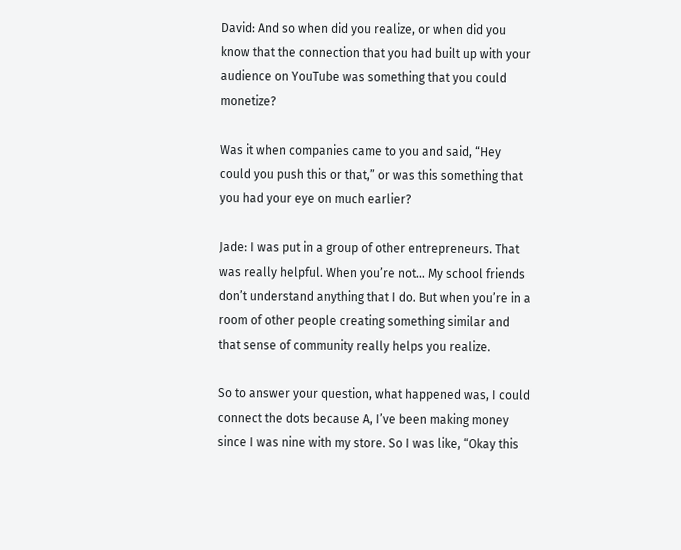David: And so when did you realize, or when did you know that the connection that you had built up with your audience on YouTube was something that you could monetize?

Was it when companies came to you and said, “Hey could you push this or that,” or was this something that you had your eye on much earlier?

Jade: I was put in a group of other entrepreneurs. That was really helpful. When you’re not… My school friends don’t understand anything that I do. But when you’re in a room of other people creating something similar and that sense of community really helps you realize.

So to answer your question, what happened was, I could connect the dots because A, I’ve been making money since I was nine with my store. So I was like, “Okay this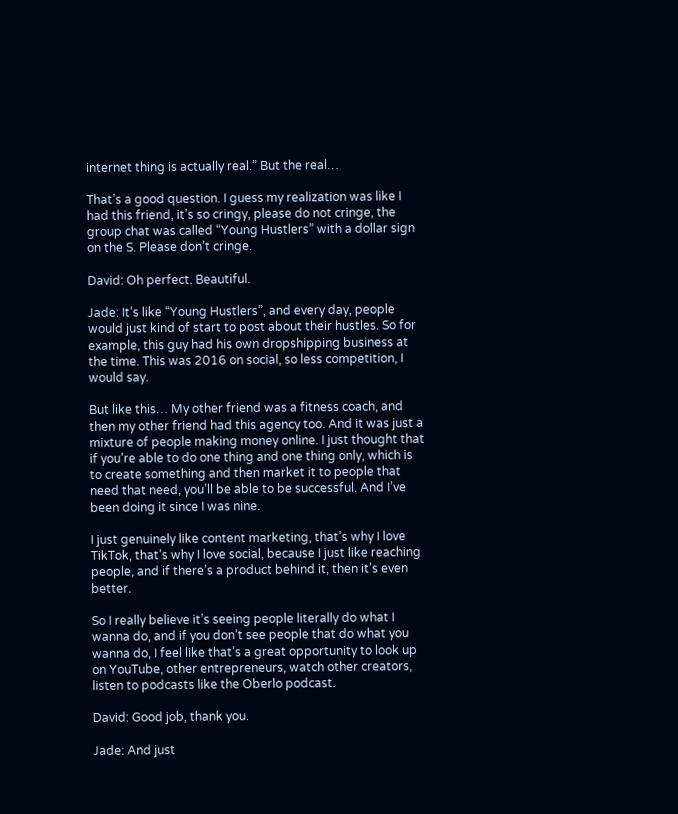internet thing is actually real.” But the real…

That’s a good question. I guess my realization was like I had this friend, it’s so cringy, please do not cringe, the group chat was called “Young Hustlers” with a dollar sign on the S. Please don’t cringe.

David: Oh perfect. Beautiful.

Jade: It’s like “Young Hustlers”, and every day, people would just kind of start to post about their hustles. So for example, this guy had his own dropshipping business at the time. This was 2016 on social, so less competition, I would say.

But like this… My other friend was a fitness coach, and then my other friend had this agency too. And it was just a mixture of people making money online. I just thought that if you’re able to do one thing and one thing only, which is to create something and then market it to people that need that need, you’ll be able to be successful. And I’ve been doing it since I was nine.

I just genuinely like content marketing, that’s why I love TikTok, that’s why I love social, because I just like reaching people, and if there’s a product behind it, then it’s even better.

So I really believe it’s seeing people literally do what I wanna do, and if you don’t see people that do what you wanna do, I feel like that’s a great opportunity to look up on YouTube, other entrepreneurs, watch other creators, listen to podcasts like the Oberlo podcast.

David: Good job, thank you.

Jade: And just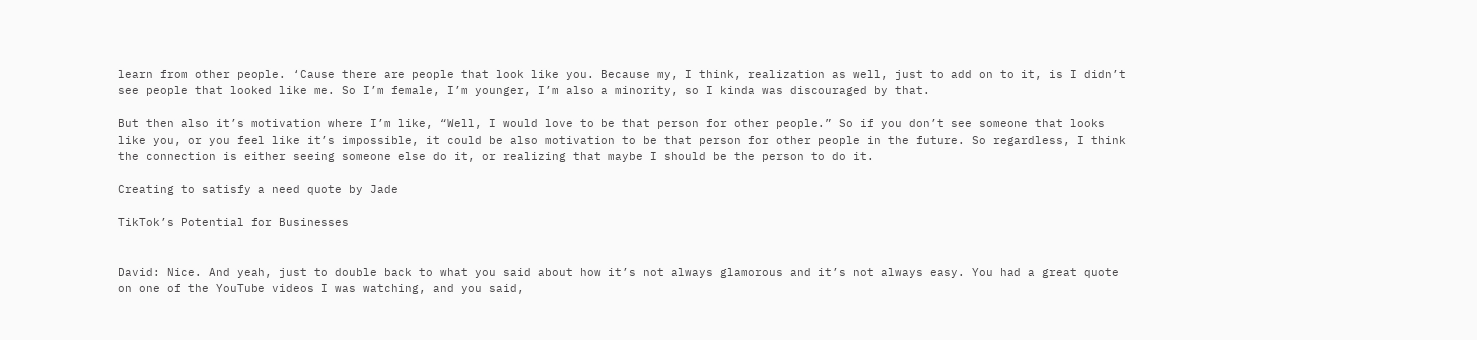learn from other people. ‘Cause there are people that look like you. Because my, I think, realization as well, just to add on to it, is I didn’t see people that looked like me. So I’m female, I’m younger, I’m also a minority, so I kinda was discouraged by that.

But then also it’s motivation where I’m like, “Well, I would love to be that person for other people.” So if you don’t see someone that looks like you, or you feel like it’s impossible, it could be also motivation to be that person for other people in the future. So regardless, I think the connection is either seeing someone else do it, or realizing that maybe I should be the person to do it.

Creating to satisfy a need quote by Jade

TikTok’s Potential for Businesses


David: Nice. And yeah, just to double back to what you said about how it’s not always glamorous and it’s not always easy. You had a great quote on one of the YouTube videos I was watching, and you said,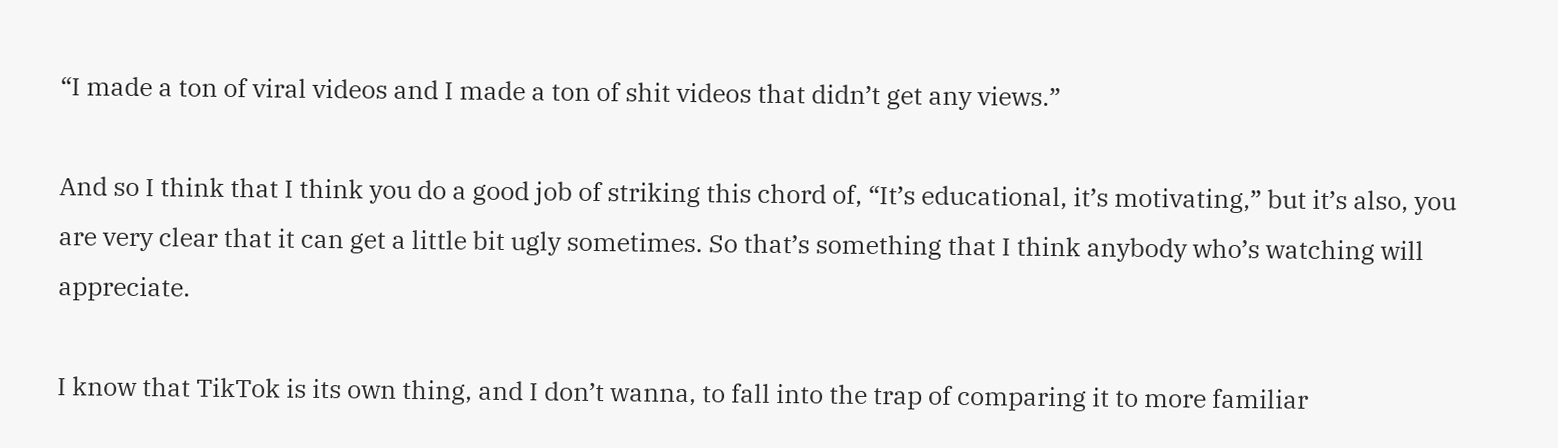“I made a ton of viral videos and I made a ton of shit videos that didn’t get any views.”

And so I think that I think you do a good job of striking this chord of, “It’s educational, it’s motivating,” but it’s also, you are very clear that it can get a little bit ugly sometimes. So that’s something that I think anybody who’s watching will appreciate.

I know that TikTok is its own thing, and I don’t wanna, to fall into the trap of comparing it to more familiar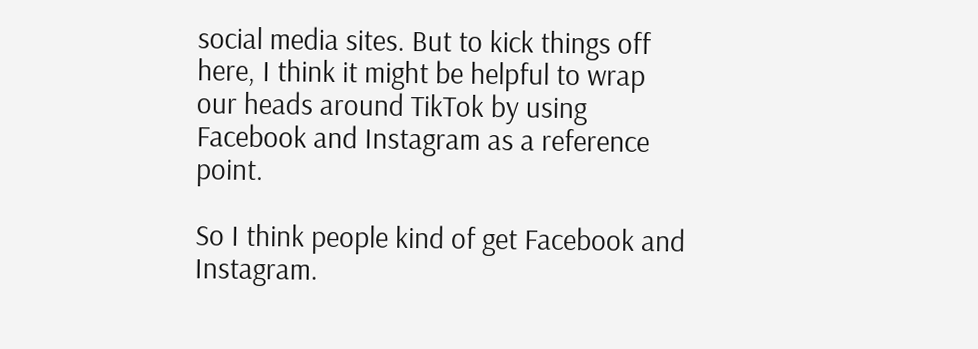social media sites. But to kick things off here, I think it might be helpful to wrap our heads around TikTok by using Facebook and Instagram as a reference point.

So I think people kind of get Facebook and Instagram.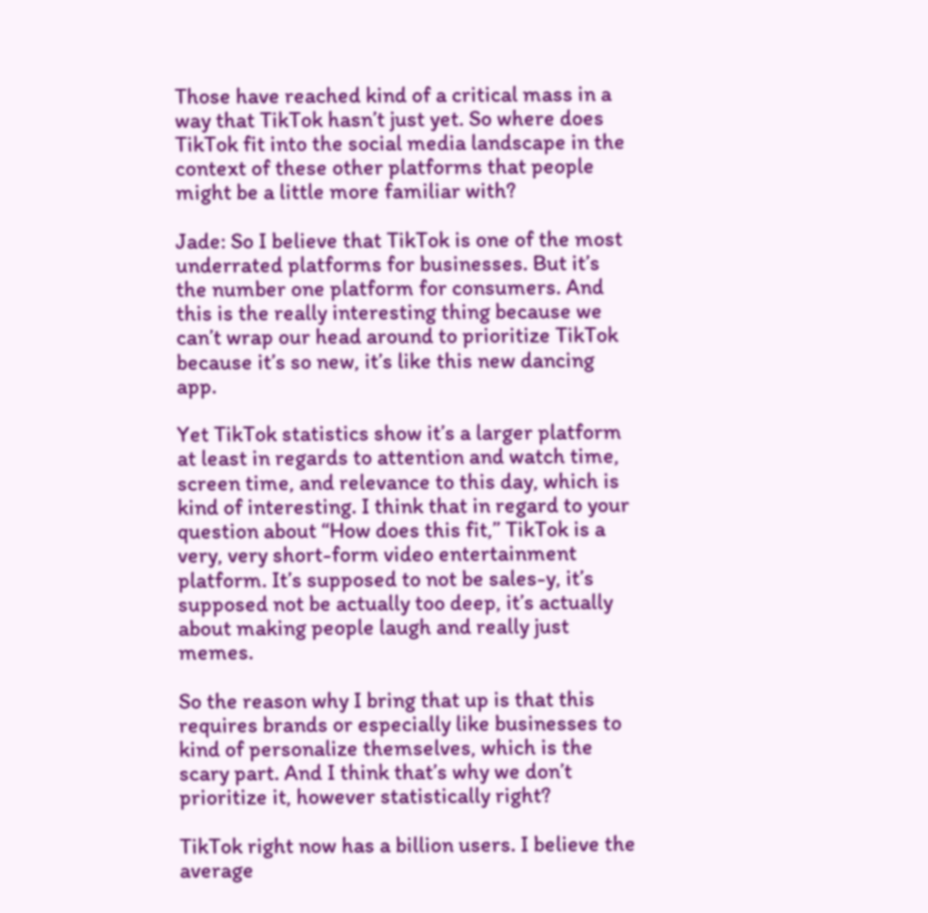Those have reached kind of a critical mass in a way that TikTok hasn’t just yet. So where does TikTok fit into the social media landscape in the context of these other platforms that people might be a little more familiar with?

Jade: So I believe that TikTok is one of the most underrated platforms for businesses. But it’s the number one platform for consumers. And this is the really interesting thing because we can’t wrap our head around to prioritize TikTok because it’s so new, it’s like this new dancing app.

Yet TikTok statistics show it’s a larger platform at least in regards to attention and watch time, screen time, and relevance to this day, which is kind of interesting. I think that in regard to your question about “How does this fit,” TikTok is a very, very short-form video entertainment platform. It’s supposed to not be sales-y, it’s supposed not be actually too deep, it’s actually about making people laugh and really just memes.

So the reason why I bring that up is that this requires brands or especially like businesses to kind of personalize themselves, which is the scary part. And I think that’s why we don’t prioritize it, however statistically right?

TikTok right now has a billion users. I believe the average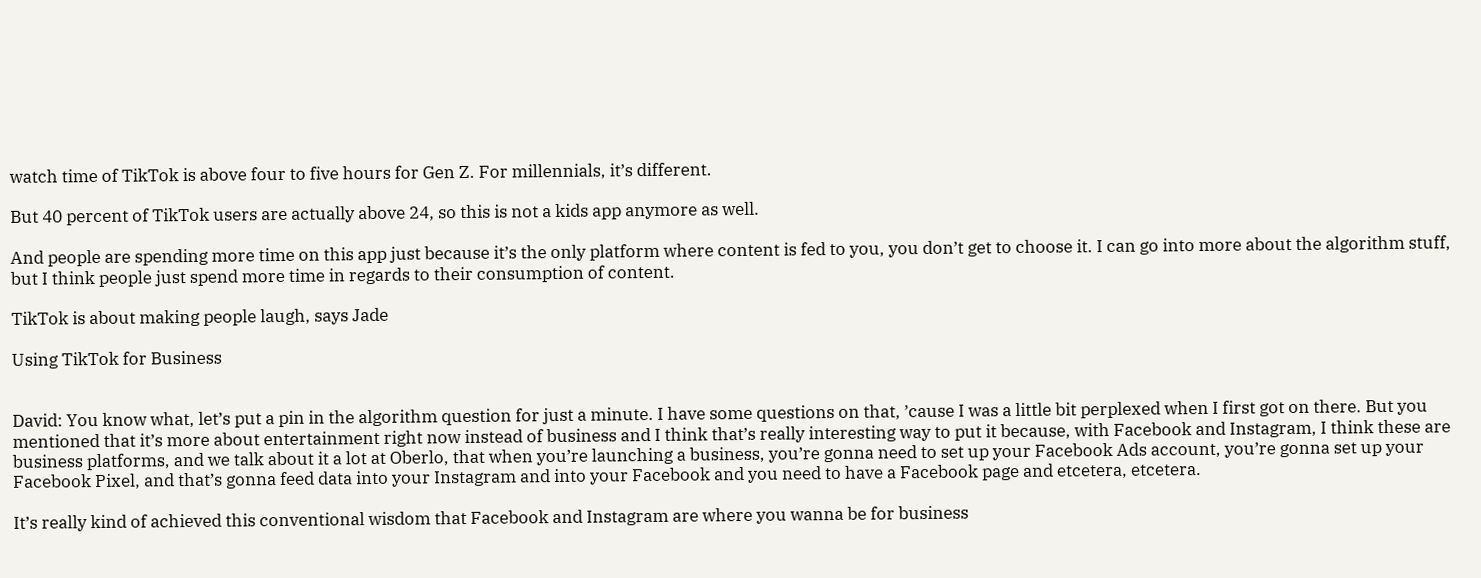watch time of TikTok is above four to five hours for Gen Z. For millennials, it’s different.

But 40 percent of TikTok users are actually above 24, so this is not a kids app anymore as well.

And people are spending more time on this app just because it’s the only platform where content is fed to you, you don’t get to choose it. I can go into more about the algorithm stuff, but I think people just spend more time in regards to their consumption of content.

TikTok is about making people laugh, says Jade

Using TikTok for Business


David: You know what, let’s put a pin in the algorithm question for just a minute. I have some questions on that, ’cause I was a little bit perplexed when I first got on there. But you mentioned that it’s more about entertainment right now instead of business and I think that’s really interesting way to put it because, with Facebook and Instagram, I think these are business platforms, and we talk about it a lot at Oberlo, that when you’re launching a business, you’re gonna need to set up your Facebook Ads account, you’re gonna set up your Facebook Pixel, and that’s gonna feed data into your Instagram and into your Facebook and you need to have a Facebook page and etcetera, etcetera.

It’s really kind of achieved this conventional wisdom that Facebook and Instagram are where you wanna be for business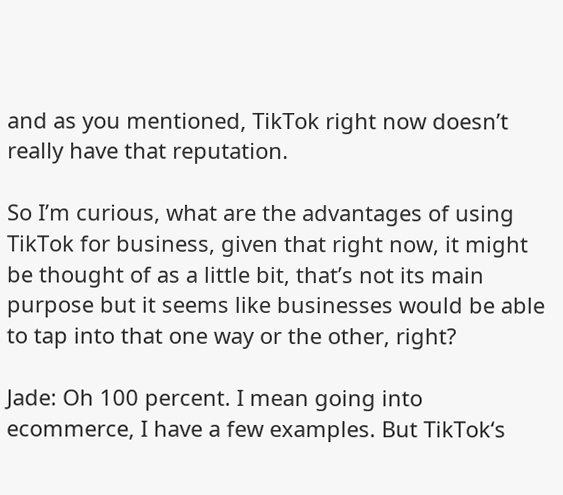and as you mentioned, TikTok right now doesn’t really have that reputation.

So I’m curious, what are the advantages of using TikTok for business, given that right now, it might be thought of as a little bit, that’s not its main purpose but it seems like businesses would be able to tap into that one way or the other, right?

Jade: Oh 100 percent. I mean going into ecommerce, I have a few examples. But TikTok‘s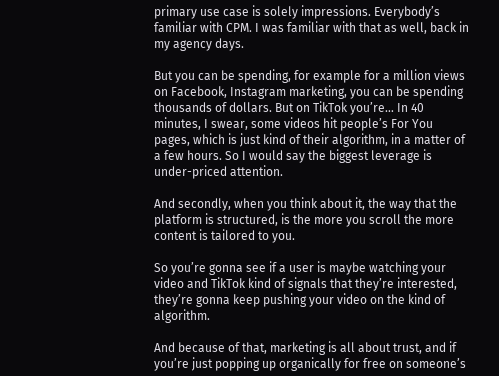primary use case is solely impressions. Everybody’s familiar with CPM. I was familiar with that as well, back in my agency days.

But you can be spending, for example for a million views on Facebook, Instagram marketing, you can be spending thousands of dollars. But on TikTok you’re… In 40 minutes, I swear, some videos hit people’s For You pages, which is just kind of their algorithm, in a matter of a few hours. So I would say the biggest leverage is under-priced attention.

And secondly, when you think about it, the way that the platform is structured, is the more you scroll the more content is tailored to you.

So you’re gonna see if a user is maybe watching your video and TikTok kind of signals that they’re interested, they’re gonna keep pushing your video on the kind of algorithm.

And because of that, marketing is all about trust, and if you’re just popping up organically for free on someone’s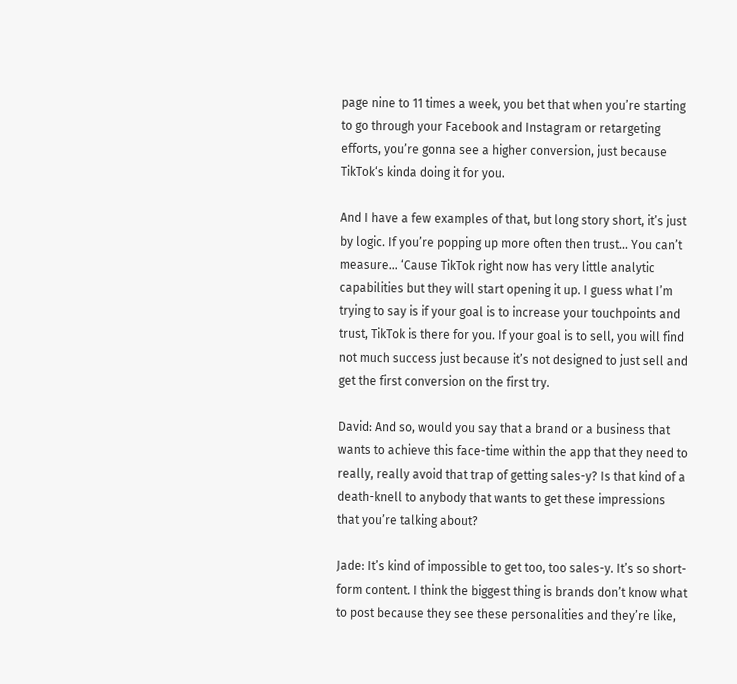page nine to 11 times a week, you bet that when you’re starting to go through your Facebook and Instagram or retargeting efforts, you’re gonna see a higher conversion, just because TikTok‘s kinda doing it for you.

And I have a few examples of that, but long story short, it’s just by logic. If you’re popping up more often then trust… You can’t measure… ‘Cause TikTok right now has very little analytic capabilities but they will start opening it up. I guess what I’m trying to say is if your goal is to increase your touchpoints and trust, TikTok is there for you. If your goal is to sell, you will find not much success just because it’s not designed to just sell and get the first conversion on the first try.

David: And so, would you say that a brand or a business that wants to achieve this face-time within the app that they need to really, really avoid that trap of getting sales-y? Is that kind of a death-knell to anybody that wants to get these impressions that you’re talking about?

Jade: It’s kind of impossible to get too, too sales-y. It’s so short-form content. I think the biggest thing is brands don’t know what to post because they see these personalities and they’re like,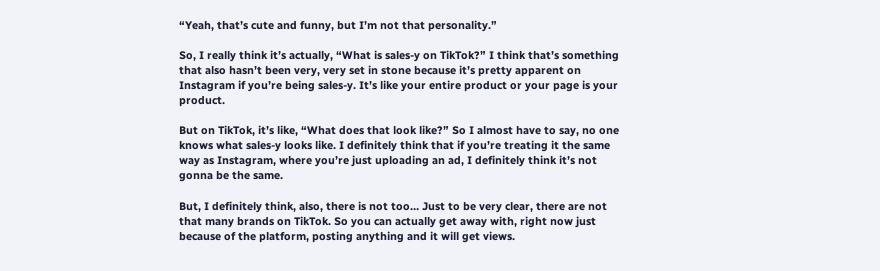“Yeah, that’s cute and funny, but I’m not that personality.”

So, I really think it’s actually, “What is sales-y on TikTok?” I think that’s something that also hasn’t been very, very set in stone because it’s pretty apparent on Instagram if you’re being sales-y. It’s like your entire product or your page is your product.

But on TikTok, it’s like, “What does that look like?” So I almost have to say, no one knows what sales-y looks like. I definitely think that if you’re treating it the same way as Instagram, where you’re just uploading an ad, I definitely think it’s not gonna be the same.

But, I definitely think, also, there is not too… Just to be very clear, there are not that many brands on TikTok. So you can actually get away with, right now just because of the platform, posting anything and it will get views.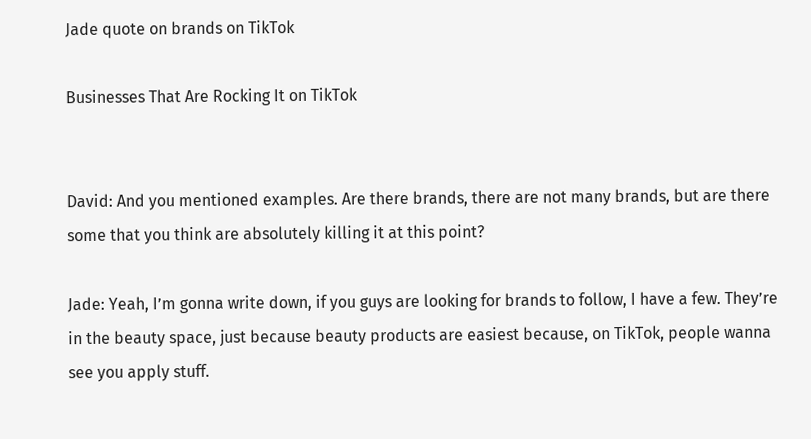Jade quote on brands on TikTok

Businesses That Are Rocking It on TikTok


David: And you mentioned examples. Are there brands, there are not many brands, but are there some that you think are absolutely killing it at this point?

Jade: Yeah, I’m gonna write down, if you guys are looking for brands to follow, I have a few. They’re in the beauty space, just because beauty products are easiest because, on TikTok, people wanna see you apply stuff.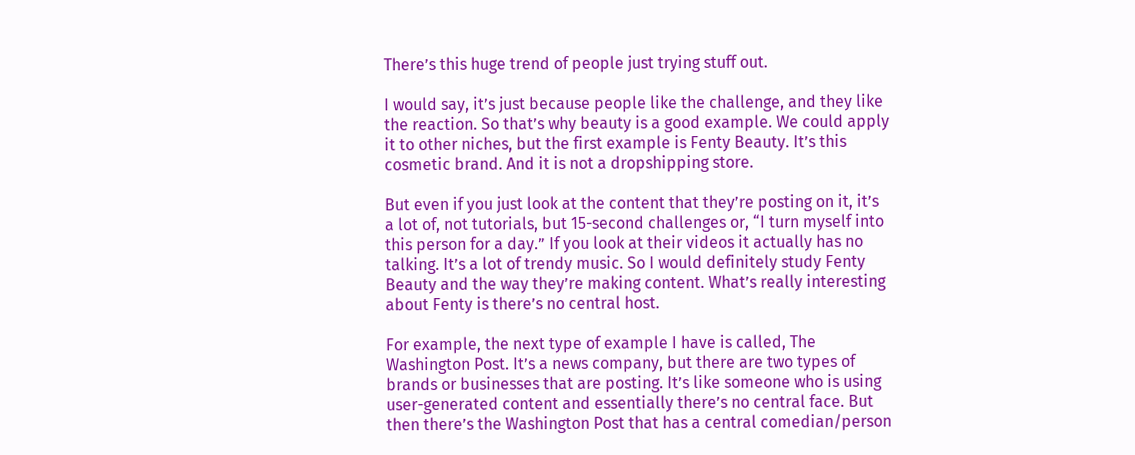There’s this huge trend of people just trying stuff out.

I would say, it’s just because people like the challenge, and they like the reaction. So that’s why beauty is a good example. We could apply it to other niches, but the first example is Fenty Beauty. It’s this cosmetic brand. And it is not a dropshipping store.

But even if you just look at the content that they’re posting on it, it’s a lot of, not tutorials, but 15-second challenges or, “I turn myself into this person for a day.” If you look at their videos it actually has no talking. It’s a lot of trendy music. So I would definitely study Fenty Beauty and the way they’re making content. What’s really interesting about Fenty is there’s no central host.

For example, the next type of example I have is called, The Washington Post. It’s a news company, but there are two types of brands or businesses that are posting. It’s like someone who is using user-generated content and essentially there’s no central face. But then there’s the Washington Post that has a central comedian/person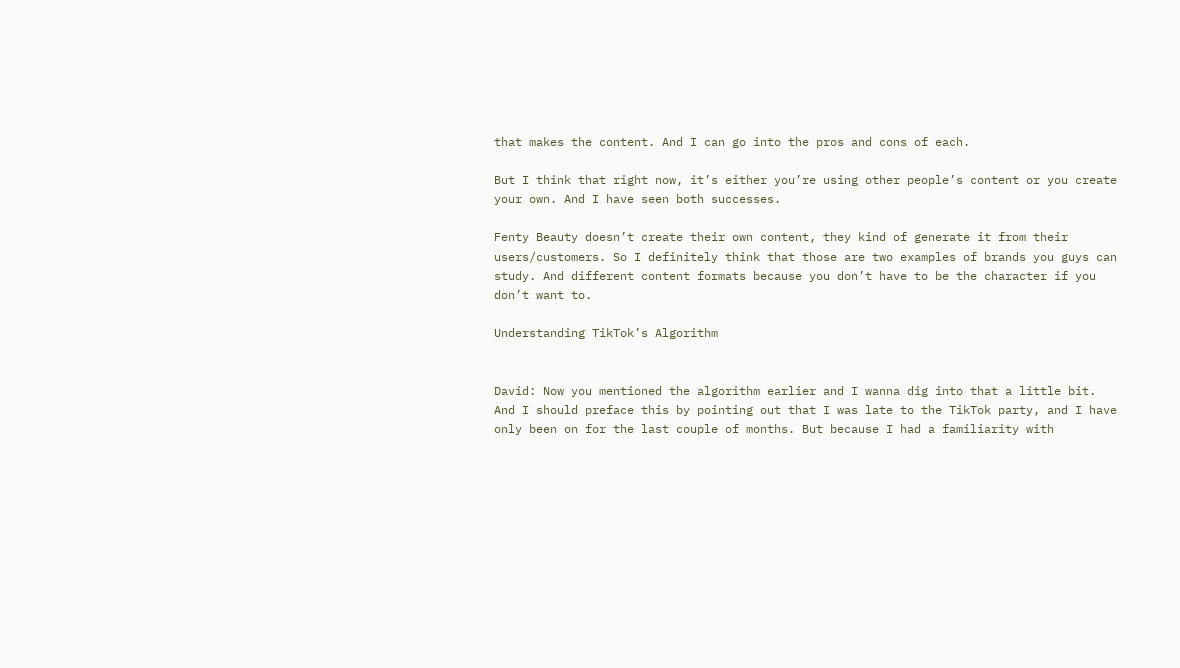that makes the content. And I can go into the pros and cons of each.

But I think that right now, it’s either you’re using other people’s content or you create your own. And I have seen both successes.

Fenty Beauty doesn’t create their own content, they kind of generate it from their users/customers. So I definitely think that those are two examples of brands you guys can study. And different content formats because you don’t have to be the character if you don’t want to.

Understanding TikTok’s Algorithm


David: Now you mentioned the algorithm earlier and I wanna dig into that a little bit. And I should preface this by pointing out that I was late to the TikTok party, and I have only been on for the last couple of months. But because I had a familiarity with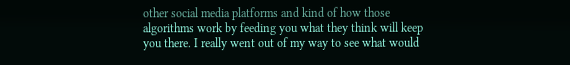other social media platforms and kind of how those algorithms work by feeding you what they think will keep you there. I really went out of my way to see what would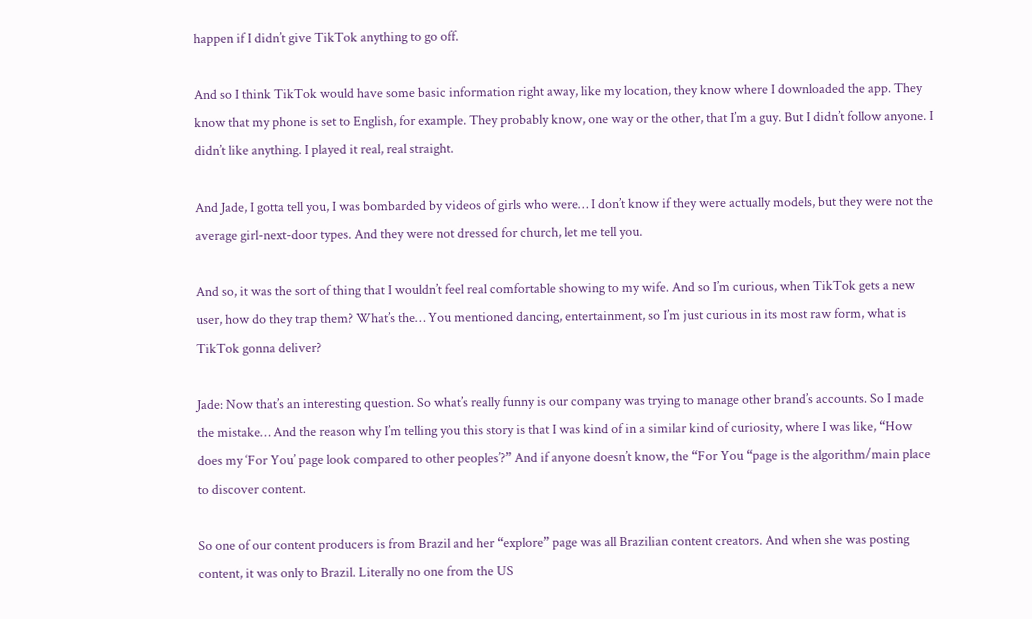happen if I didn’t give TikTok anything to go off.

And so I think TikTok would have some basic information right away, like my location, they know where I downloaded the app. They know that my phone is set to English, for example. They probably know, one way or the other, that I’m a guy. But I didn’t follow anyone. I didn’t like anything. I played it real, real straight.

And Jade, I gotta tell you, I was bombarded by videos of girls who were… I don’t know if they were actually models, but they were not the average girl-next-door types. And they were not dressed for church, let me tell you.

And so, it was the sort of thing that I wouldn’t feel real comfortable showing to my wife. And so I’m curious, when TikTok gets a new user, how do they trap them? What’s the… You mentioned dancing, entertainment, so I’m just curious in its most raw form, what is TikTok gonna deliver?

Jade: Now that’s an interesting question. So what’s really funny is our company was trying to manage other brand’s accounts. So I made the mistake… And the reason why I’m telling you this story is that I was kind of in a similar kind of curiosity, where I was like, “How does my ‘For You’ page look compared to other peoples’?” And if anyone doesn’t know, the “For You “page is the algorithm/main place to discover content.

So one of our content producers is from Brazil and her “explore” page was all Brazilian content creators. And when she was posting content, it was only to Brazil. Literally no one from the US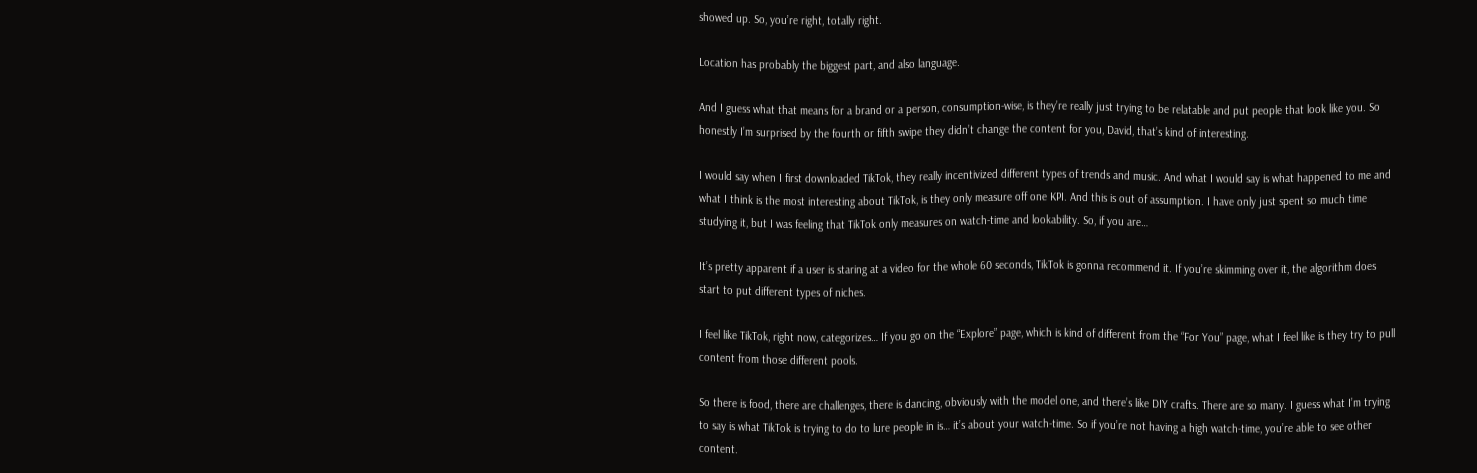showed up. So, you’re right, totally right.

Location has probably the biggest part, and also language.

And I guess what that means for a brand or a person, consumption-wise, is they’re really just trying to be relatable and put people that look like you. So honestly I’m surprised by the fourth or fifth swipe they didn’t change the content for you, David, that’s kind of interesting.

I would say when I first downloaded TikTok, they really incentivized different types of trends and music. And what I would say is what happened to me and what I think is the most interesting about TikTok, is they only measure off one KPI. And this is out of assumption. I have only just spent so much time studying it, but I was feeling that TikTok only measures on watch-time and lookability. So, if you are…

It’s pretty apparent if a user is staring at a video for the whole 60 seconds, TikTok is gonna recommend it. If you’re skimming over it, the algorithm does start to put different types of niches.

I feel like TikTok, right now, categorizes… If you go on the “Explore” page, which is kind of different from the “For You” page, what I feel like is they try to pull content from those different pools.

So there is food, there are challenges, there is dancing, obviously with the model one, and there’s like DIY crafts. There are so many. I guess what I’m trying to say is what TikTok is trying to do to lure people in is… it’s about your watch-time. So if you’re not having a high watch-time, you’re able to see other content.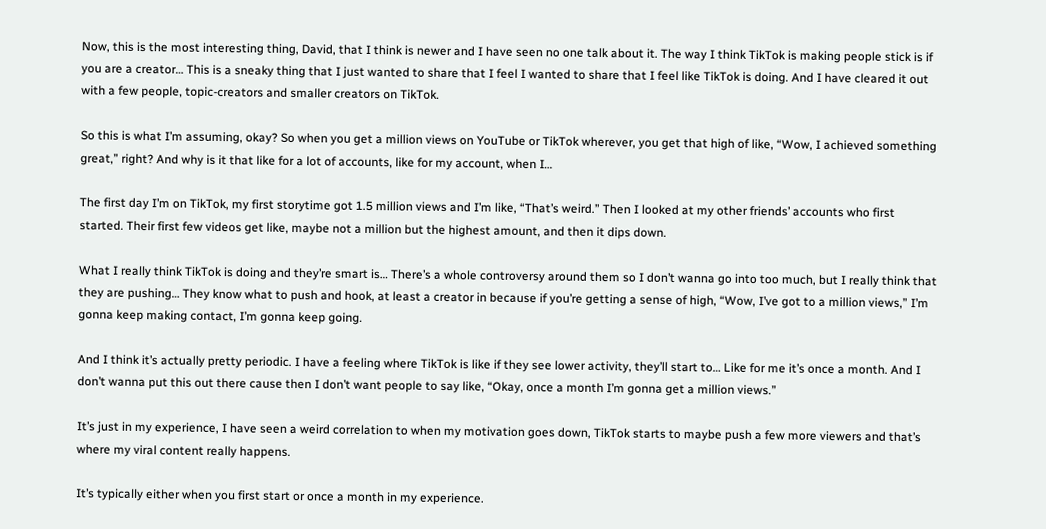Now, this is the most interesting thing, David, that I think is newer and I have seen no one talk about it. The way I think TikTok is making people stick is if you are a creator… This is a sneaky thing that I just wanted to share that I feel I wanted to share that I feel like TikTok is doing. And I have cleared it out with a few people, topic-creators and smaller creators on TikTok.

So this is what I’m assuming, okay? So when you get a million views on YouTube or TikTok wherever, you get that high of like, “Wow, I achieved something great,” right? And why is it that like for a lot of accounts, like for my account, when I…

The first day I’m on TikTok, my first storytime got 1.5 million views and I’m like, “That’s weird.” Then I looked at my other friends’ accounts who first started. Their first few videos get like, maybe not a million but the highest amount, and then it dips down.

What I really think TikTok is doing and they’re smart is… There’s a whole controversy around them so I don’t wanna go into too much, but I really think that they are pushing… They know what to push and hook, at least a creator in because if you’re getting a sense of high, “Wow, I’ve got to a million views,” I’m gonna keep making contact, I’m gonna keep going.

And I think it’s actually pretty periodic. I have a feeling where TikTok is like if they see lower activity, they’ll start to… Like for me it’s once a month. And I don’t wanna put this out there cause then I don’t want people to say like, “Okay, once a month I’m gonna get a million views.”

It’s just in my experience, I have seen a weird correlation to when my motivation goes down, TikTok starts to maybe push a few more viewers and that’s where my viral content really happens.

It’s typically either when you first start or once a month in my experience.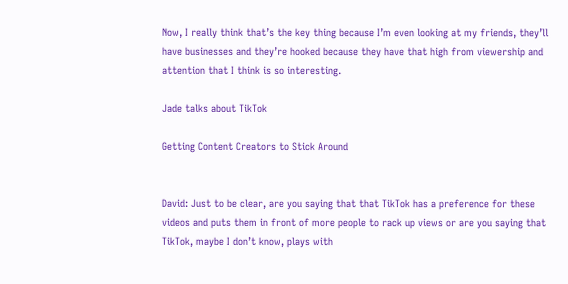Now, I really think that’s the key thing because I’m even looking at my friends, they’ll have businesses and they’re hooked because they have that high from viewership and attention that I think is so interesting.

Jade talks about TikTok

Getting Content Creators to Stick Around


David: Just to be clear, are you saying that that TikTok has a preference for these videos and puts them in front of more people to rack up views or are you saying that TikTok, maybe I don’t know, plays with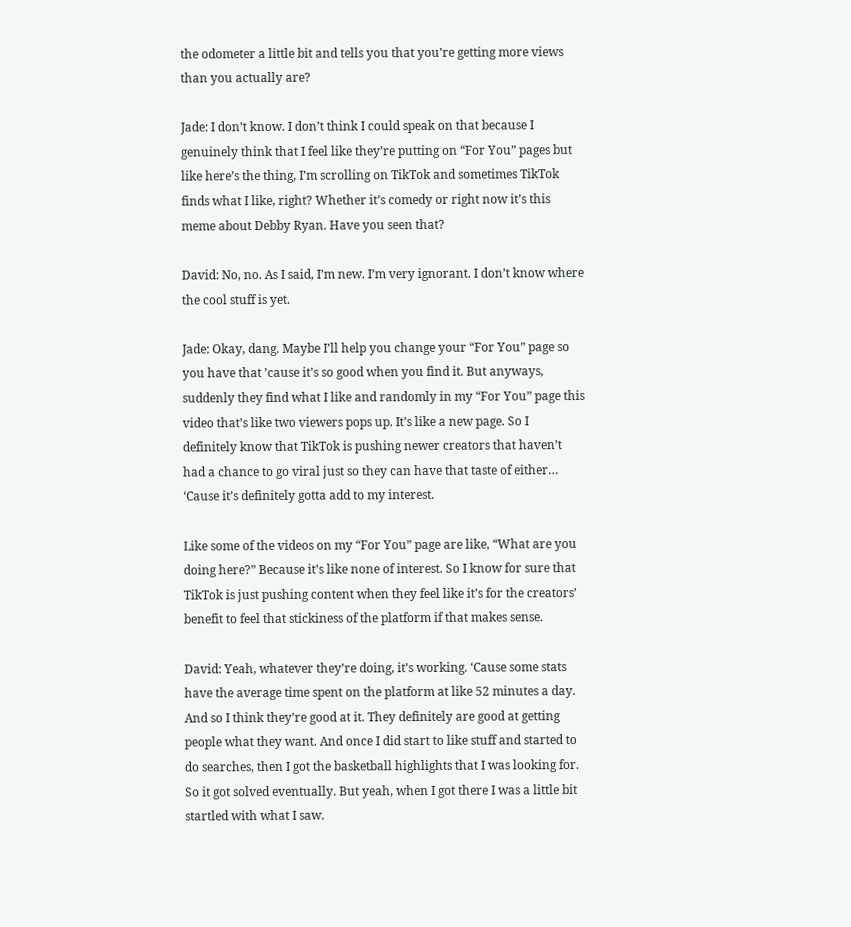the odometer a little bit and tells you that you’re getting more views than you actually are?

Jade: I don’t know. I don’t think I could speak on that because I genuinely think that I feel like they’re putting on “For You” pages but like here’s the thing, I’m scrolling on TikTok and sometimes TikTok finds what I like, right? Whether it’s comedy or right now it’s this meme about Debby Ryan. Have you seen that?

David: No, no. As I said, I’m new. I’m very ignorant. I don’t know where the cool stuff is yet.

Jade: Okay, dang. Maybe I’ll help you change your “For You” page so you have that ’cause it’s so good when you find it. But anyways, suddenly they find what I like and randomly in my “For You” page this video that’s like two viewers pops up. It’s like a new page. So I definitely know that TikTok is pushing newer creators that haven’t had a chance to go viral just so they can have that taste of either… ‘Cause it’s definitely gotta add to my interest.

Like some of the videos on my “For You” page are like, “What are you doing here?” Because it’s like none of interest. So I know for sure that TikTok is just pushing content when they feel like it’s for the creators’ benefit to feel that stickiness of the platform if that makes sense.

David: Yeah, whatever they’re doing, it’s working. ‘Cause some stats have the average time spent on the platform at like 52 minutes a day. And so I think they’re good at it. They definitely are good at getting people what they want. And once I did start to like stuff and started to do searches, then I got the basketball highlights that I was looking for. So it got solved eventually. But yeah, when I got there I was a little bit startled with what I saw.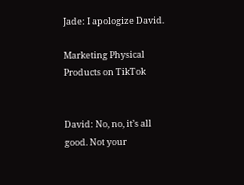Jade: I apologize David.

Marketing Physical Products on TikTok


David: No, no, it’s all good. Not your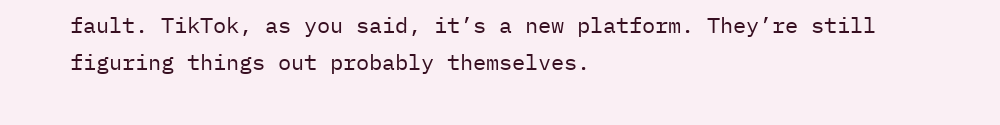fault. TikTok, as you said, it’s a new platform. They’re still figuring things out probably themselves.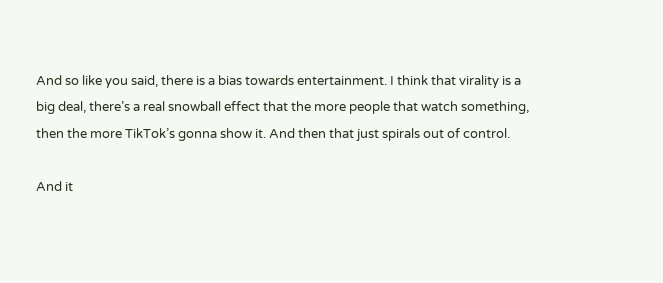And so like you said, there is a bias towards entertainment. I think that virality is a big deal, there’s a real snowball effect that the more people that watch something, then the more TikTok’s gonna show it. And then that just spirals out of control.

And it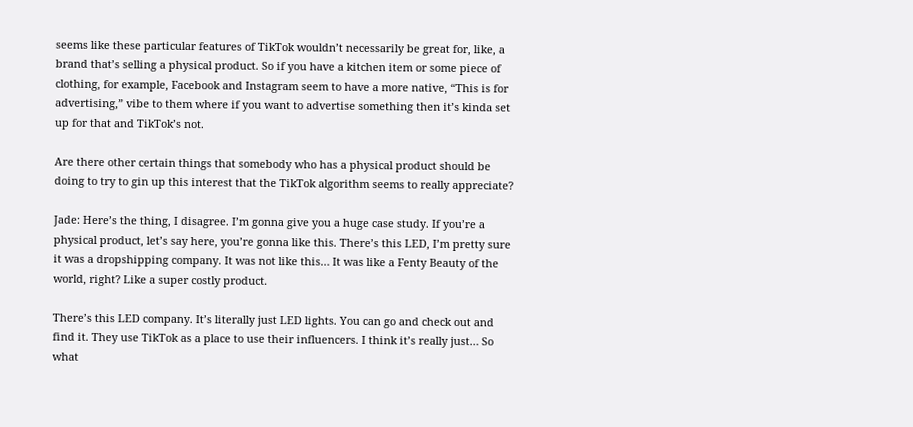seems like these particular features of TikTok wouldn’t necessarily be great for, like, a brand that’s selling a physical product. So if you have a kitchen item or some piece of clothing, for example, Facebook and Instagram seem to have a more native, “This is for advertising,” vibe to them where if you want to advertise something then it’s kinda set up for that and TikTok’s not.

Are there other certain things that somebody who has a physical product should be doing to try to gin up this interest that the TikTok algorithm seems to really appreciate?

Jade: Here’s the thing, I disagree. I’m gonna give you a huge case study. If you’re a physical product, let’s say here, you’re gonna like this. There’s this LED, I’m pretty sure it was a dropshipping company. It was not like this… It was like a Fenty Beauty of the world, right? Like a super costly product.

There’s this LED company. It’s literally just LED lights. You can go and check out and find it. They use TikTok as a place to use their influencers. I think it’s really just… So what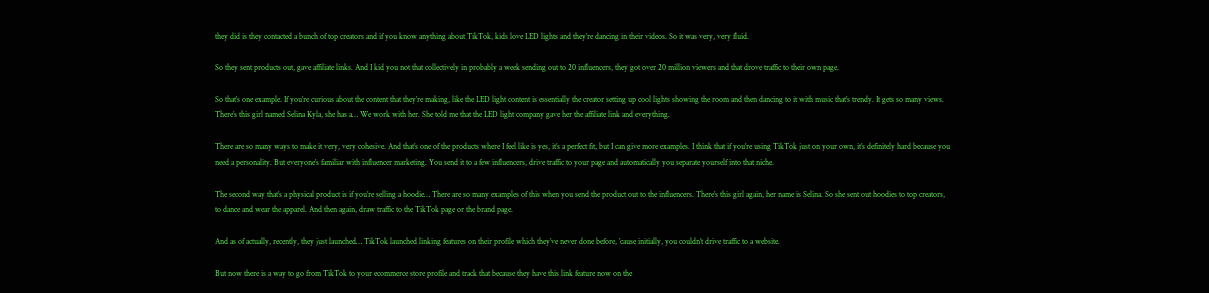they did is they contacted a bunch of top creators and if you know anything about TikTok, kids love LED lights and they’re dancing in their videos. So it was very, very fluid.

So they sent products out, gave affiliate links. And I kid you not that collectively in probably a week sending out to 20 influencers, they got over 20 million viewers and that drove traffic to their own page.

So that’s one example. If you’re curious about the content that they’re making, like the LED light content is essentially the creator setting up cool lights showing the room and then dancing to it with music that’s trendy. It gets so many views. There’s this girl named Selina Kyla, she has a… We work with her. She told me that the LED light company gave her the affiliate link and everything.

There are so many ways to make it very, very cohesive. And that’s one of the products where I feel like is yes, it’s a perfect fit, but I can give more examples. I think that if you’re using TikTok just on your own, it’s definitely hard because you need a personality. But everyone’s familiar with influencer marketing. You send it to a few influencers, drive traffic to your page and automatically you separate yourself into that niche.

The second way that’s a physical product is if you’re selling a hoodie… There are so many examples of this when you send the product out to the influencers. There’s this girl again, her name is Selina. So she sent out hoodies to top creators, to dance and wear the apparel. And then again, draw traffic to the TikTok page or the brand page.

And as of actually, recently, they just launched… TikTok launched linking features on their profile which they’ve never done before, ’cause initially, you couldn’t drive traffic to a website.

But now there is a way to go from TikTok to your ecommerce store profile and track that because they have this link feature now on the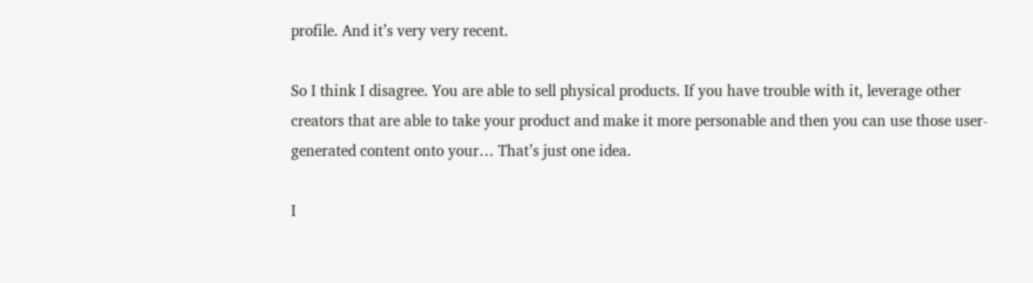profile. And it’s very very recent.

So I think I disagree. You are able to sell physical products. If you have trouble with it, leverage other creators that are able to take your product and make it more personable and then you can use those user-generated content onto your… That’s just one idea.

I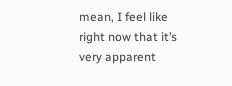mean, I feel like right now that it’s very apparent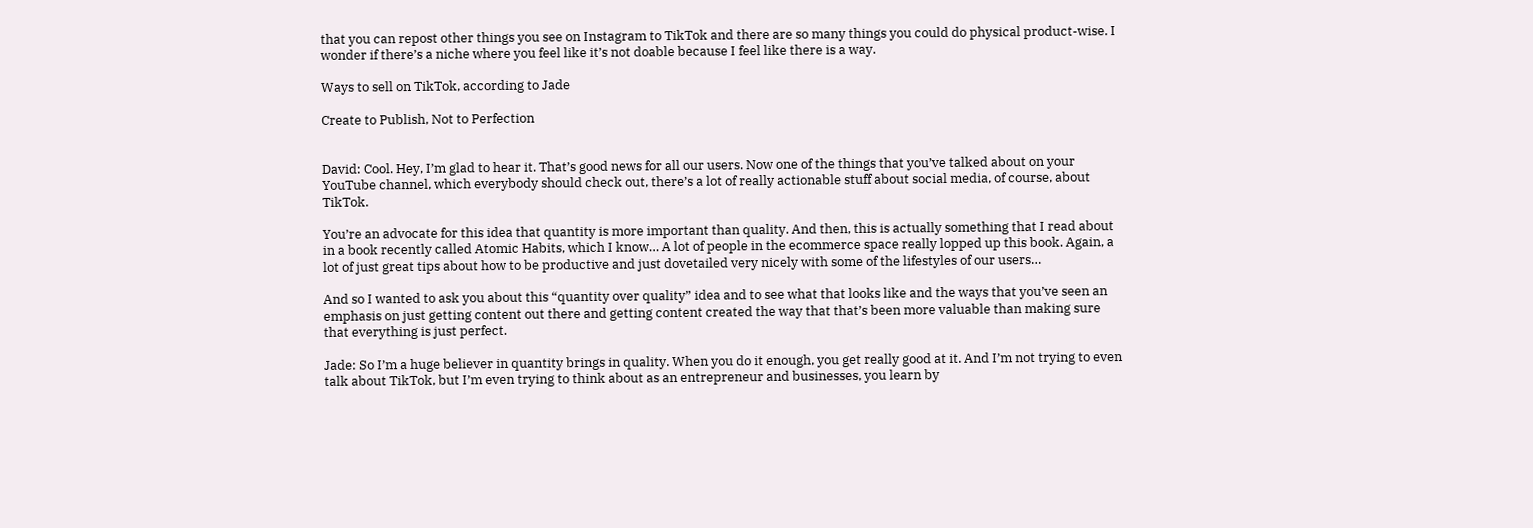that you can repost other things you see on Instagram to TikTok and there are so many things you could do physical product-wise. I wonder if there’s a niche where you feel like it’s not doable because I feel like there is a way.

Ways to sell on TikTok, according to Jade

Create to Publish, Not to Perfection


David: Cool. Hey, I’m glad to hear it. That’s good news for all our users. Now one of the things that you’ve talked about on your YouTube channel, which everybody should check out, there’s a lot of really actionable stuff about social media, of course, about TikTok.

You’re an advocate for this idea that quantity is more important than quality. And then, this is actually something that I read about in a book recently called Atomic Habits, which I know… A lot of people in the ecommerce space really lopped up this book. Again, a lot of just great tips about how to be productive and just dovetailed very nicely with some of the lifestyles of our users…

And so I wanted to ask you about this “quantity over quality” idea and to see what that looks like and the ways that you’ve seen an emphasis on just getting content out there and getting content created the way that that’s been more valuable than making sure that everything is just perfect.

Jade: So I’m a huge believer in quantity brings in quality. When you do it enough, you get really good at it. And I’m not trying to even talk about TikTok, but I’m even trying to think about as an entrepreneur and businesses, you learn by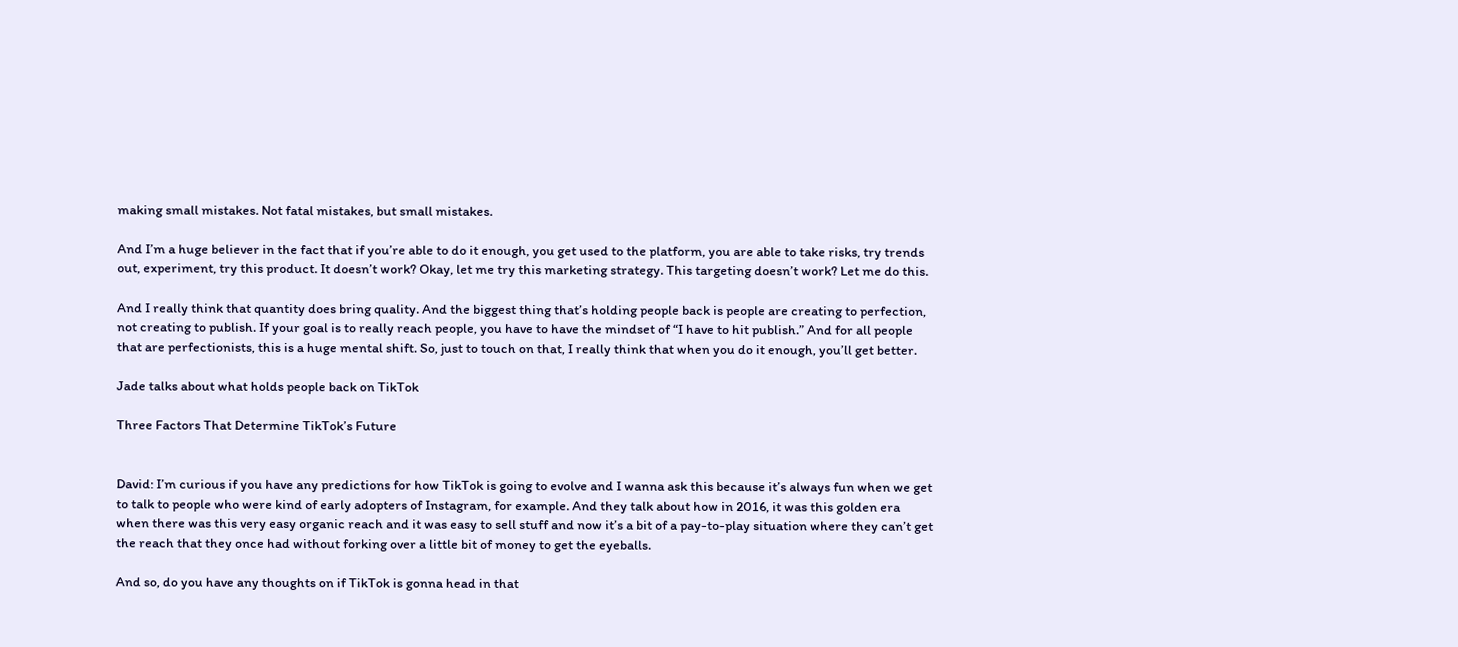making small mistakes. Not fatal mistakes, but small mistakes.

And I’m a huge believer in the fact that if you’re able to do it enough, you get used to the platform, you are able to take risks, try trends out, experiment, try this product. It doesn’t work? Okay, let me try this marketing strategy. This targeting doesn’t work? Let me do this.

And I really think that quantity does bring quality. And the biggest thing that’s holding people back is people are creating to perfection, not creating to publish. If your goal is to really reach people, you have to have the mindset of “I have to hit publish.” And for all people that are perfectionists, this is a huge mental shift. So, just to touch on that, I really think that when you do it enough, you’ll get better.

Jade talks about what holds people back on TikTok

Three Factors That Determine TikTok’s Future


David: I’m curious if you have any predictions for how TikTok is going to evolve and I wanna ask this because it’s always fun when we get to talk to people who were kind of early adopters of Instagram, for example. And they talk about how in 2016, it was this golden era when there was this very easy organic reach and it was easy to sell stuff and now it’s a bit of a pay-to-play situation where they can’t get the reach that they once had without forking over a little bit of money to get the eyeballs.

And so, do you have any thoughts on if TikTok is gonna head in that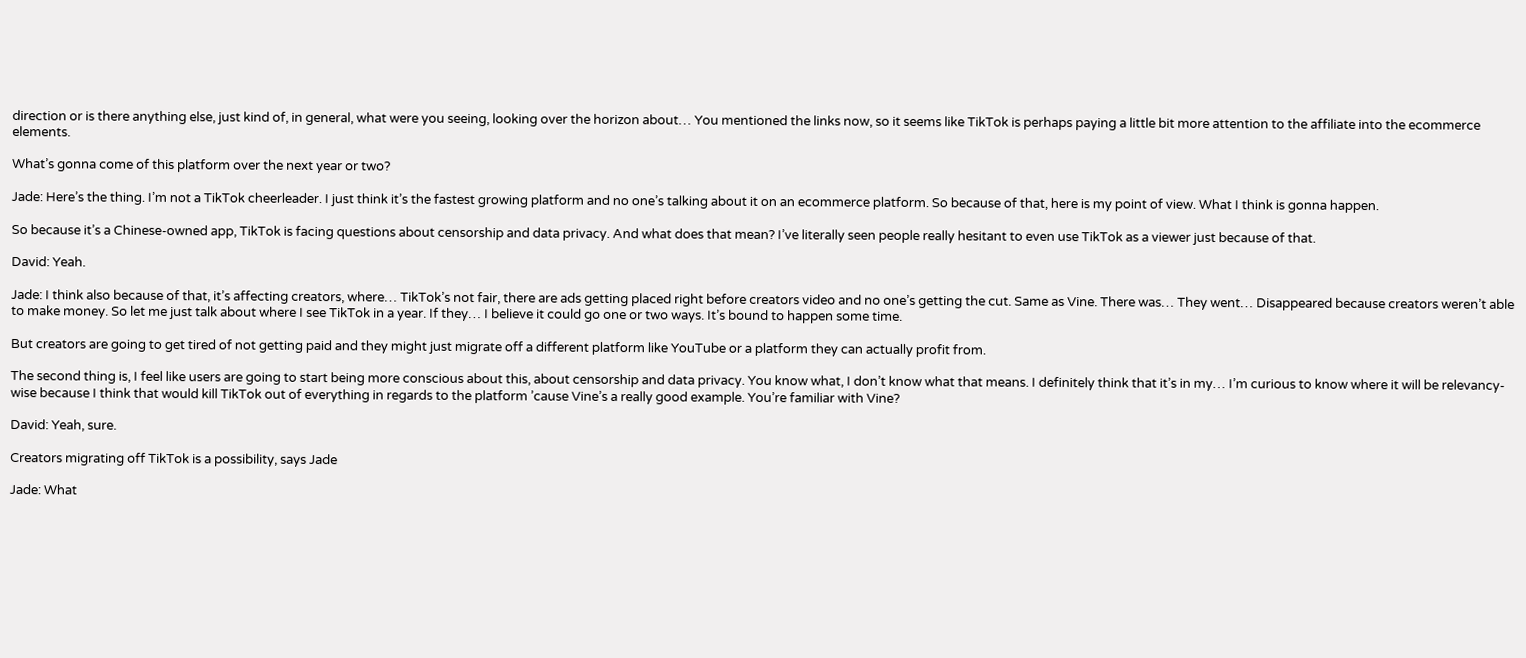direction or is there anything else, just kind of, in general, what were you seeing, looking over the horizon about… You mentioned the links now, so it seems like TikTok is perhaps paying a little bit more attention to the affiliate into the ecommerce elements.

What’s gonna come of this platform over the next year or two?

Jade: Here’s the thing. I’m not a TikTok cheerleader. I just think it’s the fastest growing platform and no one’s talking about it on an ecommerce platform. So because of that, here is my point of view. What I think is gonna happen.

So because it’s a Chinese-owned app, TikTok is facing questions about censorship and data privacy. And what does that mean? I’ve literally seen people really hesitant to even use TikTok as a viewer just because of that.

David: Yeah.

Jade: I think also because of that, it’s affecting creators, where… TikTok’s not fair, there are ads getting placed right before creators video and no one’s getting the cut. Same as Vine. There was… They went… Disappeared because creators weren’t able to make money. So let me just talk about where I see TikTok in a year. If they… I believe it could go one or two ways. It’s bound to happen some time.

But creators are going to get tired of not getting paid and they might just migrate off a different platform like YouTube or a platform they can actually profit from.

The second thing is, I feel like users are going to start being more conscious about this, about censorship and data privacy. You know what, I don’t know what that means. I definitely think that it’s in my… I’m curious to know where it will be relevancy-wise because I think that would kill TikTok out of everything in regards to the platform ’cause Vine’s a really good example. You’re familiar with Vine?

David: Yeah, sure.

Creators migrating off TikTok is a possibility, says Jade

Jade: What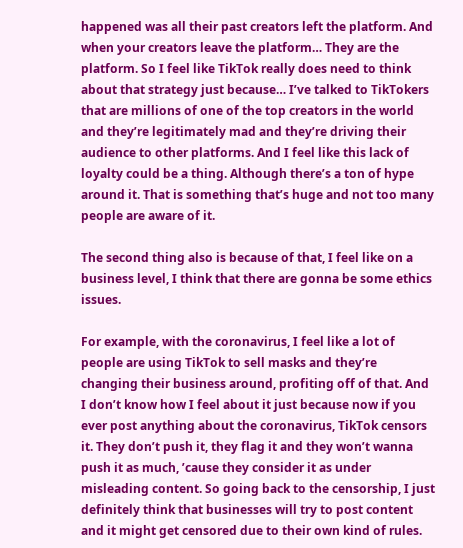happened was all their past creators left the platform. And when your creators leave the platform… They are the platform. So I feel like TikTok really does need to think about that strategy just because… I’ve talked to TikTokers that are millions of one of the top creators in the world and they’re legitimately mad and they’re driving their audience to other platforms. And I feel like this lack of loyalty could be a thing. Although there’s a ton of hype around it. That is something that’s huge and not too many people are aware of it.

The second thing also is because of that, I feel like on a business level, I think that there are gonna be some ethics issues.

For example, with the coronavirus, I feel like a lot of people are using TikTok to sell masks and they’re changing their business around, profiting off of that. And I don’t know how I feel about it just because now if you ever post anything about the coronavirus, TikTok censors it. They don’t push it, they flag it and they won’t wanna push it as much, ’cause they consider it as under misleading content. So going back to the censorship, I just definitely think that businesses will try to post content and it might get censored due to their own kind of rules.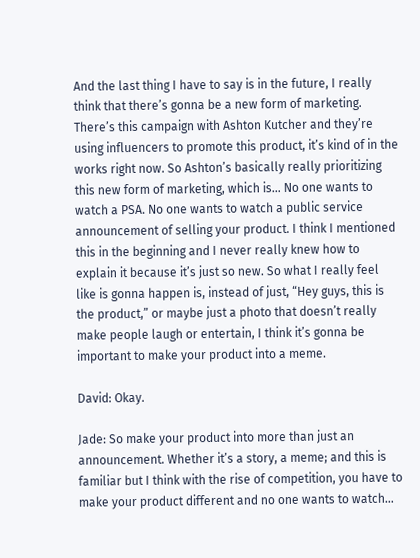And the last thing I have to say is in the future, I really think that there’s gonna be a new form of marketing. There’s this campaign with Ashton Kutcher and they’re using influencers to promote this product, it’s kind of in the works right now. So Ashton’s basically really prioritizing this new form of marketing, which is… No one wants to watch a PSA. No one wants to watch a public service announcement of selling your product. I think I mentioned this in the beginning and I never really knew how to explain it because it’s just so new. So what I really feel like is gonna happen is, instead of just, “Hey guys, this is the product,” or maybe just a photo that doesn’t really make people laugh or entertain, I think it’s gonna be important to make your product into a meme.

David: Okay.

Jade: So make your product into more than just an announcement. Whether it’s a story, a meme; and this is familiar but I think with the rise of competition, you have to make your product different and no one wants to watch…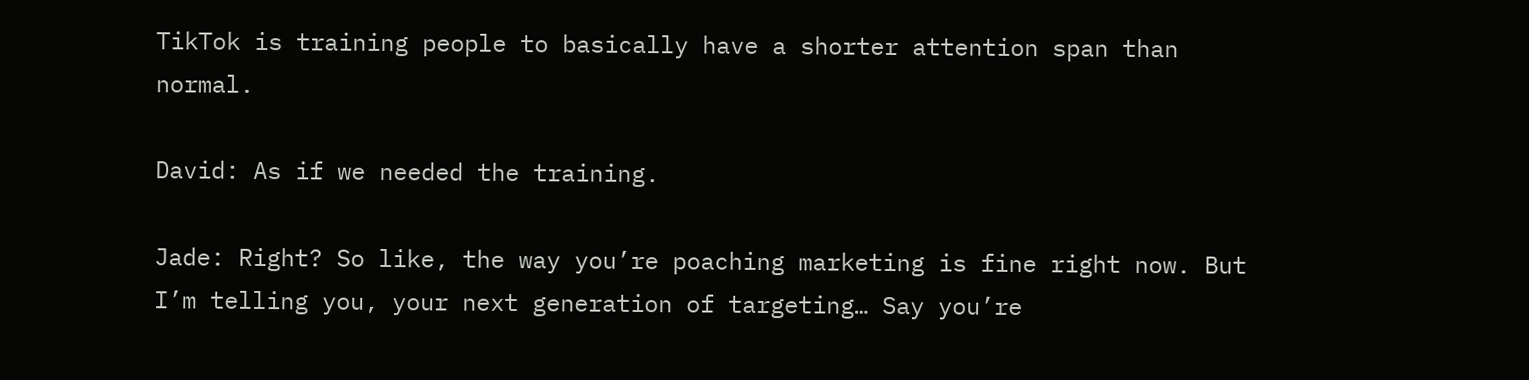TikTok is training people to basically have a shorter attention span than normal.

David: As if we needed the training.

Jade: Right? So like, the way you’re poaching marketing is fine right now. But I’m telling you, your next generation of targeting… Say you’re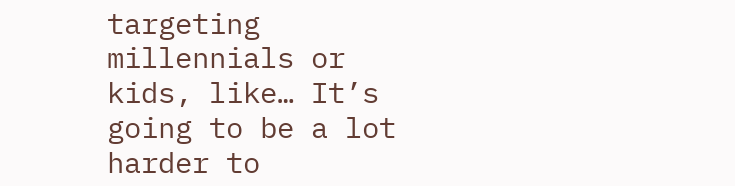targeting millennials or kids, like… It’s going to be a lot harder to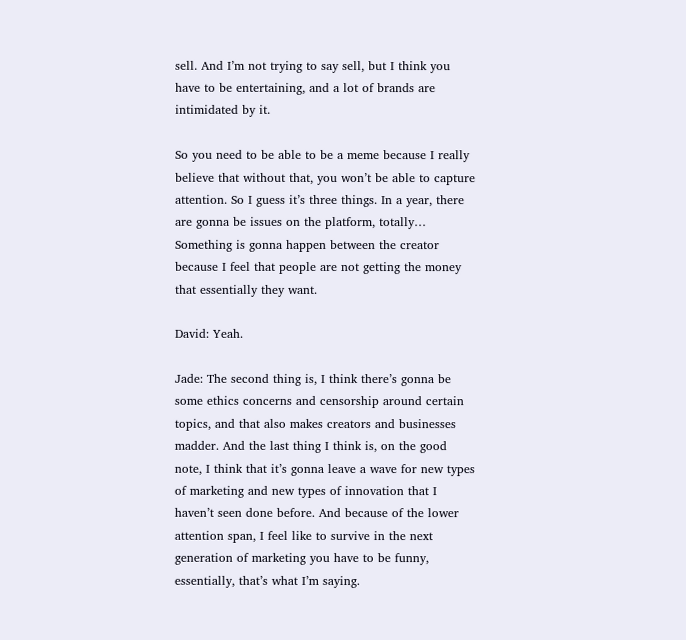sell. And I’m not trying to say sell, but I think you have to be entertaining, and a lot of brands are intimidated by it.

So you need to be able to be a meme because I really believe that without that, you won’t be able to capture attention. So I guess it’s three things. In a year, there are gonna be issues on the platform, totally… Something is gonna happen between the creator because I feel that people are not getting the money that essentially they want.

David: Yeah.

Jade: The second thing is, I think there’s gonna be some ethics concerns and censorship around certain topics, and that also makes creators and businesses madder. And the last thing I think is, on the good note, I think that it’s gonna leave a wave for new types of marketing and new types of innovation that I haven’t seen done before. And because of the lower attention span, I feel like to survive in the next generation of marketing you have to be funny, essentially, that’s what I’m saying.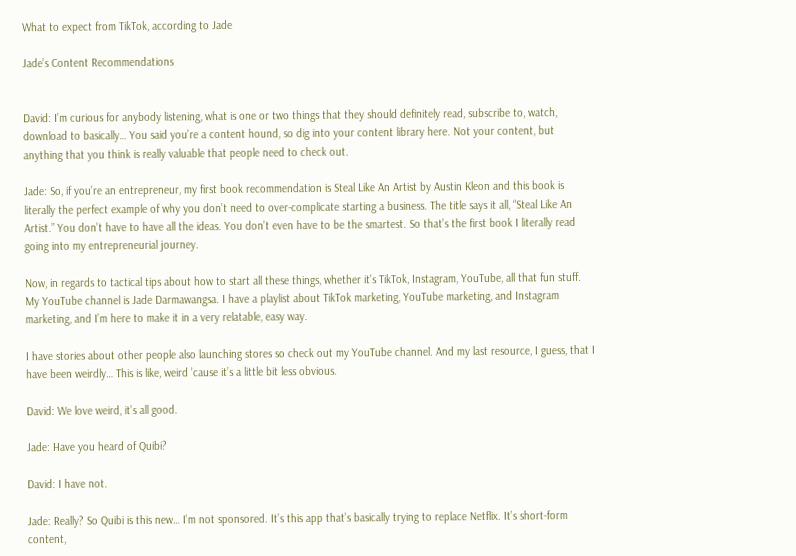What to expect from TikTok, according to Jade

Jade’s Content Recommendations


David: I’m curious for anybody listening, what is one or two things that they should definitely read, subscribe to, watch, download to basically… You said you’re a content hound, so dig into your content library here. Not your content, but anything that you think is really valuable that people need to check out.

Jade: So, if you’re an entrepreneur, my first book recommendation is Steal Like An Artist by Austin Kleon and this book is literally the perfect example of why you don’t need to over-complicate starting a business. The title says it all, “Steal Like An Artist.” You don’t have to have all the ideas. You don’t even have to be the smartest. So that’s the first book I literally read going into my entrepreneurial journey.

Now, in regards to tactical tips about how to start all these things, whether it’s TikTok, Instagram, YouTube, all that fun stuff. My YouTube channel is Jade Darmawangsa. I have a playlist about TikTok marketing, YouTube marketing, and Instagram marketing, and I’m here to make it in a very relatable, easy way.

I have stories about other people also launching stores so check out my YouTube channel. And my last resource, I guess, that I have been weirdly… This is like, weird ’cause it’s a little bit less obvious.

David: We love weird, it’s all good.

Jade: Have you heard of Quibi?

David: I have not.

Jade: Really? So Quibi is this new… I’m not sponsored. It’s this app that’s basically trying to replace Netflix. It’s short-form content,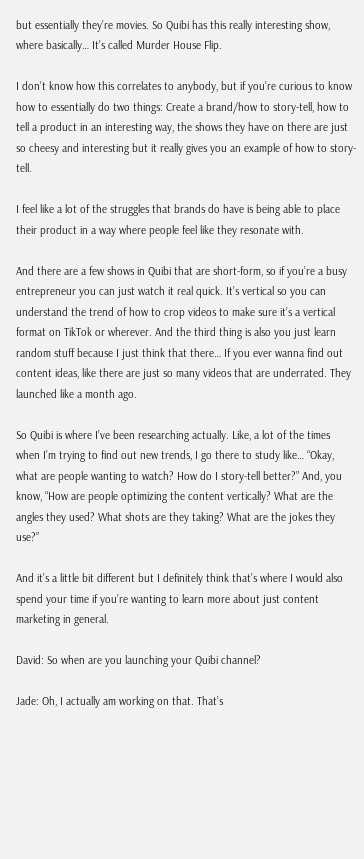but essentially they’re movies. So Quibi has this really interesting show, where basically… It’s called Murder House Flip.

I don’t know how this correlates to anybody, but if you’re curious to know how to essentially do two things: Create a brand/how to story-tell, how to tell a product in an interesting way, the shows they have on there are just so cheesy and interesting but it really gives you an example of how to story-tell.

I feel like a lot of the struggles that brands do have is being able to place their product in a way where people feel like they resonate with.

And there are a few shows in Quibi that are short-form, so if you’re a busy entrepreneur you can just watch it real quick. It’s vertical so you can understand the trend of how to crop videos to make sure it’s a vertical format on TikTok or wherever. And the third thing is also you just learn random stuff because I just think that there… If you ever wanna find out content ideas, like there are just so many videos that are underrated. They launched like a month ago.

So Quibi is where I’ve been researching actually. Like, a lot of the times when I’m trying to find out new trends, I go there to study like… “Okay, what are people wanting to watch? How do I story-tell better?” And, you know, “How are people optimizing the content vertically? What are the angles they used? What shots are they taking? What are the jokes they use?”

And it’s a little bit different but I definitely think that’s where I would also spend your time if you’re wanting to learn more about just content marketing in general.

David: So when are you launching your Quibi channel?

Jade: Oh, I actually am working on that. That’s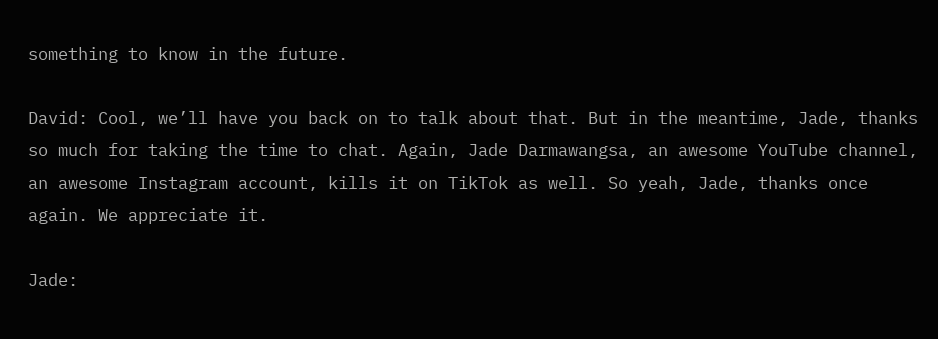something to know in the future.

David: Cool, we’ll have you back on to talk about that. But in the meantime, Jade, thanks so much for taking the time to chat. Again, Jade Darmawangsa, an awesome YouTube channel, an awesome Instagram account, kills it on TikTok as well. So yeah, Jade, thanks once again. We appreciate it.

Jade: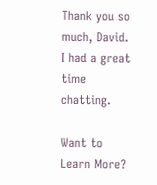Thank you so much, David. I had a great time chatting.

Want to Learn More?